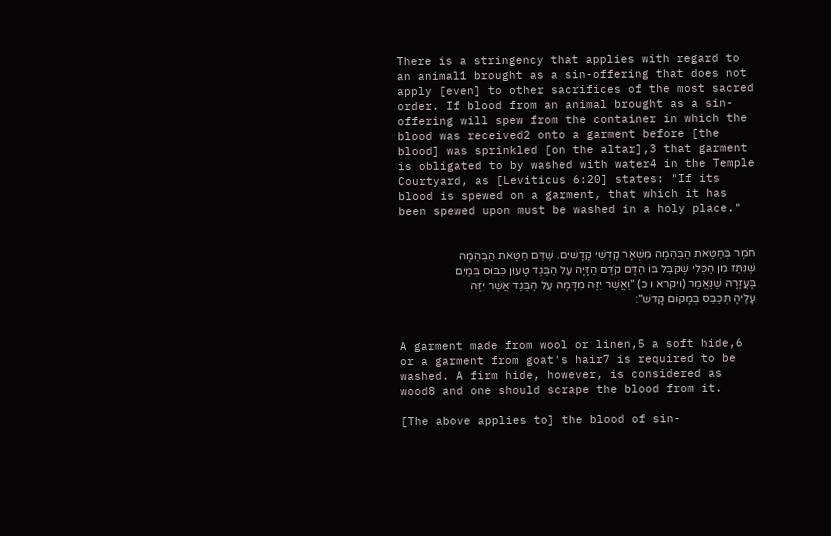There is a stringency that applies with regard to an animal1 brought as a sin-offering that does not apply [even] to other sacrifices of the most sacred order. If blood from an animal brought as a sin-offering will spew from the container in which the blood was received2 onto a garment before [the blood] was sprinkled [on the altar],3 that garment is obligated to by washed with water4 in the Temple Courtyard, as [Leviticus 6:20] states: "If its blood is spewed on a garment, that which it has been spewed upon must be washed in a holy place."


חֹמֶר בְּחַטַּאת הַבְּהֵמָה מִשְּׁאָר קָדְשֵׁי קָדָשִׁים. שֶׁדַּם חַטַּאת הַבְּהֵמָה שֶׁנִּתַּז מִן הַכְּלִי שֶׁקִּבֵּל בּוֹ הַדָּם קֹדֶם הַזָּיָה עַל הַבֶּגֶד טָעוּן כִּבּוּס בְּמַיִם בָּעֲזָרָה שֶׁנֶּאֱמַר (ויקרא ו כ) "וַאֲשֶׁר יִזֶּה מִדָּמָהּ עַל הַבֶּגֶד אֲשֶׁר יִזֶּה עָלֶיהָ תְּכַבֵּס בְּמָקוֹם קָדשׁ":


A garment made from wool or linen,5 a soft hide,6 or a garment from goat's hair7 is required to be washed. A firm hide, however, is considered as wood8 and one should scrape the blood from it.

[The above applies to] the blood of sin-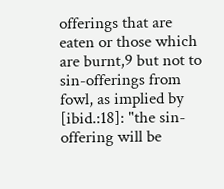offerings that are eaten or those which are burnt,9 but not to sin-offerings from fowl, as implied by [ibid.:18]: "the sin-offering will be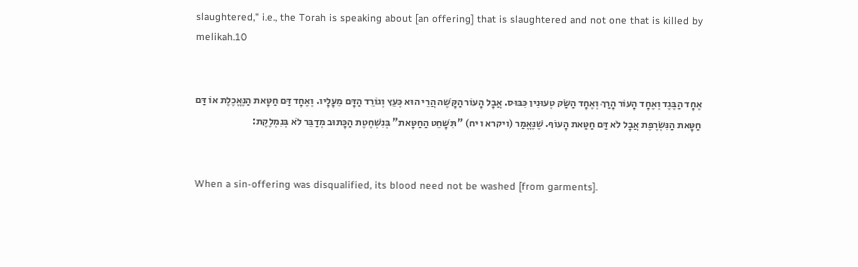slaughtered," i.e., the Torah is speaking about [an offering] that is slaughtered and not one that is killed by melikah.10


אֶחָד הַבֶּגֶד וְאֶחָד הָעוֹר הָרַךְ וְאֶחָד הַשַּׂק טְעוּנִין כִּבּוּס. אֲבָל הָעוֹר הַקָּשֶׁה הֲרֵי הוּא כְּעֵץ וְגוֹרֵד הַדָּם מֵעָלָיו. וְאֶחָד דַּם חַטָּאת הַנֶּאֱכֶלֶת אוֹ דַּם חַטָּאת הַנִּשְׂרֶפֶת אֲבָל לֹא דַּם חַטַּאת הָעוֹף. שֶׁנֶּאֱמַר (ויקרא ו יח) "תִּשָּׁחֵט הַחַטָּאת" בְּנִשְׁחֶטֶת הַכָּתוּב מְדַבֵּר לֹא בְּנִמְלֶקֶת:


When a sin-offering was disqualified, its blood need not be washed [from garments].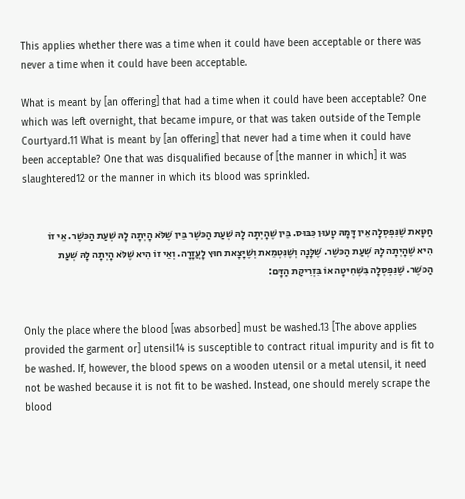This applies whether there was a time when it could have been acceptable or there was never a time when it could have been acceptable.

What is meant by [an offering] that had a time when it could have been acceptable? One which was left overnight, that became impure, or that was taken outside of the Temple Courtyard.11 What is meant by [an offering] that never had a time when it could have been acceptable? One that was disqualified because of [the manner in which] it was slaughtered12 or the manner in which its blood was sprinkled.


חַטָּאת שֶׁנִּפְסְלָה אֵין דָּמָהּ טָעוּן כִּבּוּס. בֵּין שֶׁהָיְתָה לָהּ שְׁעַת הַכּשֶׁר בֵּין שֶׁלֹּא הָיְתָה לָהּ שְׁעַת הַכּשֶׁר. אֵי זוֹ הִיא שֶׁהָיְתָה לָהּ שְׁעַת הַכּשֶׁר. שֶׁלָּנָה וְשֶׁנִּטְמֵאת וְשֶׁיָּצָאת חוּץ לָעֲזָרָה. וְאֵי זוֹ הִיא שֶׁלֹּא הָיְתָה לָהּ שְׁעַת הַכּשֶׁר. שֶׁנִּפְסְלָה בִּשְׁחִיטָה אוֹ בִּזְרִיקַת הַדָּם:


Only the place where the blood [was absorbed] must be washed.13 [The above applies provided the garment or] utensil14 is susceptible to contract ritual impurity and is fit to be washed. If, however, the blood spews on a wooden utensil or a metal utensil, it need not be washed because it is not fit to be washed. Instead, one should merely scrape the blood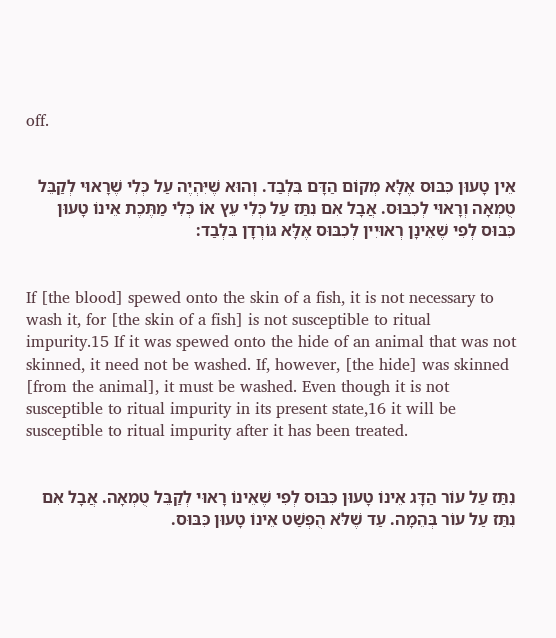off.


אֵין טָעוּן כִּבּוּס אֶלָּא מְקוֹם הַדָּם בִּלְבַד. וְהוּא שֶׁיִּהְיֶה עַל כְּלִי שֶׁרָאוּי לְקַבֵּל טֻמְאָה וְרָאוּי לְכִבּוּס. אֲבָל אִם נִתַּז עַל כְּלִי עֵץ אוֹ כְּלִי מַתֶּכֶת אֵינוֹ טָעוּן כִּבּוּס לְפִי שֶׁאֵינָן רְאוּיִין לְכִבּוּס אֶלָּא גּוֹרְדָן בִּלְבַד:


If [the blood] spewed onto the skin of a fish, it is not necessary to wash it, for [the skin of a fish] is not susceptible to ritual impurity.15 If it was spewed onto the hide of an animal that was not skinned, it need not be washed. If, however, [the hide] was skinned [from the animal], it must be washed. Even though it is not susceptible to ritual impurity in its present state,16 it will be susceptible to ritual impurity after it has been treated.


נִתַּז עַל עוֹר הַדָּג אֵינוֹ טָעוּן כִּבּוּס לְפִי שֶׁאֵינוֹ רָאוּי לְקַבֵּל טֻמְאָה. אֲבָל אִם נִתַּז עַל עוֹר בְּהֵמָה. עַד שֶׁלֹּא הֻפְשַׁט אֵינוֹ טָעוּן כִּבּוּס.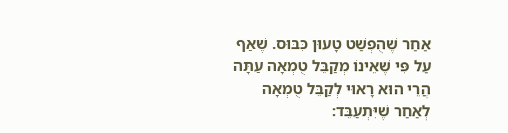אַחַר שֶׁהֻפְשַׁט טָעוּן כִּבּוּס. שֶׁאַף עַל פִּי שֶׁאֵינוֹ מְקַבֵּל טֻמְאָה עַתָּה הֲרֵי הוּא רָאוּי לְקַבֵּל טֻמְאָה לְאַחַר שֶׁיִּתְעַבֵּד: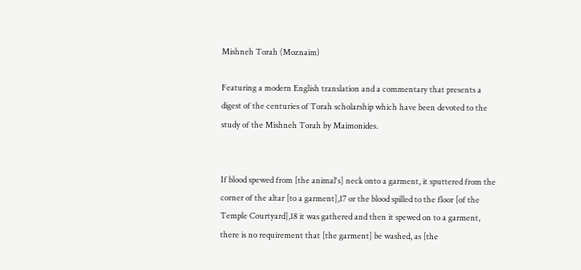Mishneh Torah (Moznaim)

Featuring a modern English translation and a commentary that presents a digest of the centuries of Torah scholarship which have been devoted to the study of the Mishneh Torah by Maimonides.


If blood spewed from [the animal's] neck onto a garment, it sputtered from the corner of the altar [to a garment],17 or the blood spilled to the floor [of the Temple Courtyard],18 it was gathered and then it spewed on to a garment, there is no requirement that [the garment] be washed, as [the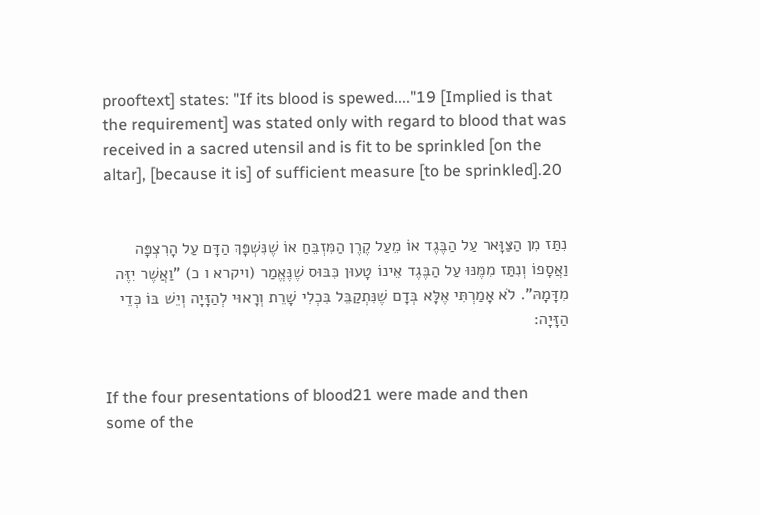prooftext] states: "If its blood is spewed...."19 [Implied is that the requirement] was stated only with regard to blood that was received in a sacred utensil and is fit to be sprinkled [on the altar], [because it is] of sufficient measure [to be sprinkled].20


נִתַּז מִן הַצַּוָּאר עַל הַבֶּגֶד אוֹ מֵעַל קֶרֶן הַמִּזְבֵּחַ אוֹ שֶׁנִּשְׁפָּךְ הַדָּם עַל הָרִצְפָּה וַאֲסָפוֹ וְנִתַּז מִמֶּנּוּ עַל הַבֶּגֶד אֵינוֹ טָעוּן כִּבּוּס שֶׁנֶּאֱמַר (ויקרא ו כ) "וַאֲשֶׁר יִזֶּה מִדָּמָהּ". לֹא אָמַרְתִּי אֶלָּא בְּדָם שֶׁנִּתְקַבֵּל בִּכְלִי שָׁרֵת וְרָאוּי לְהַזָּיָה וְיֵשׁ בּוֹ כְּדֵי הַזָּיָה:


If the four presentations of blood21 were made and then some of the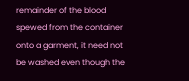remainder of the blood spewed from the container onto a garment, it need not be washed even though the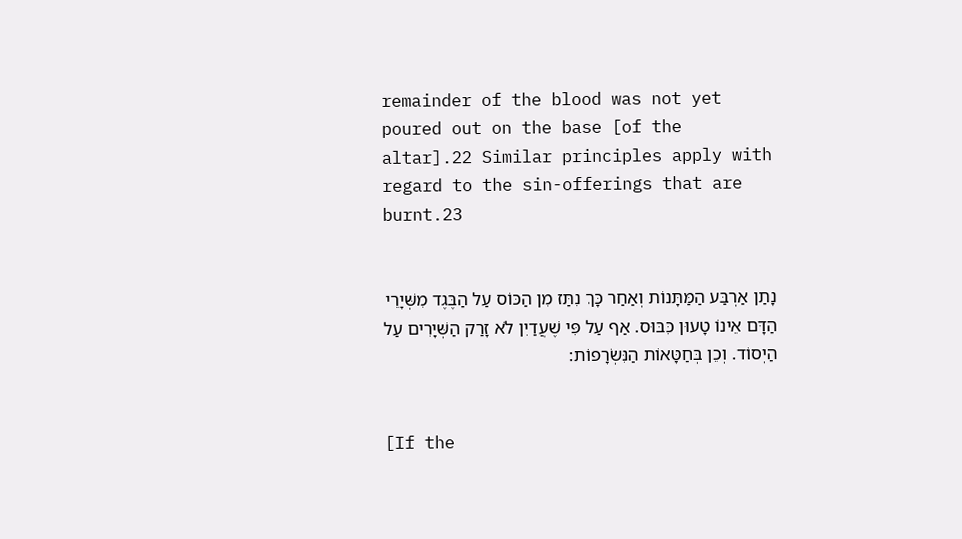remainder of the blood was not yet poured out on the base [of the altar].22 Similar principles apply with regard to the sin-offerings that are burnt.23


נָתַן אַרְבַּע הַמַּתָּנוֹת וְאַחַר כָּךְ נִתַּז מִן הַכּוֹס עַל הַבֶּגֶד מִשְּׁיָרֵי הַדָּם אֵינוֹ טָעוּן כִּבּוּס. אַף עַל פִּי שֶׁעֲדַיִן לֹא זָרַק הַשְּׁיָרִים עַל הַיְסוֹד. וְכֵן בְּחַטָּאוֹת הַנִּשְׂרָפוֹת:


[If the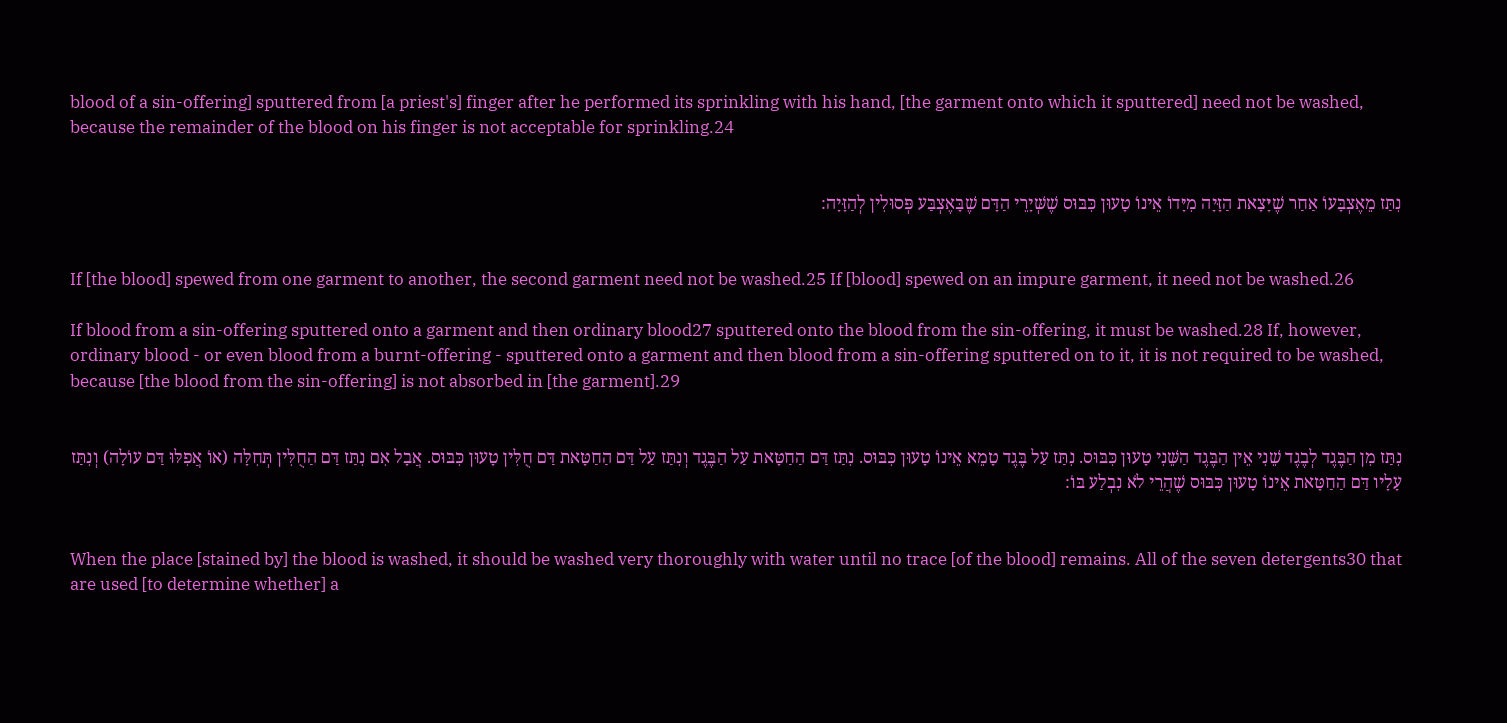blood of a sin-offering] sputtered from [a priest's] finger after he performed its sprinkling with his hand, [the garment onto which it sputtered] need not be washed, because the remainder of the blood on his finger is not acceptable for sprinkling.24


נִתַּז מֵאֶצְבָּעוֹ אַחַר שֶׁיָּצָאת הַזָּיָה מִיָּדוֹ אֵינוֹ טָעוּן כִּבּוּס שֶׁשְּׁיָרֵי הַדָּם שֶׁבָּאֶצְבַּע פְּסוּלִין לְהַזָּיָה:


If [the blood] spewed from one garment to another, the second garment need not be washed.25 If [blood] spewed on an impure garment, it need not be washed.26

If blood from a sin-offering sputtered onto a garment and then ordinary blood27 sputtered onto the blood from the sin-offering, it must be washed.28 If, however, ordinary blood - or even blood from a burnt-offering - sputtered onto a garment and then blood from a sin-offering sputtered on to it, it is not required to be washed, because [the blood from the sin-offering] is not absorbed in [the garment].29


נִתַּז מִן הַבֶּגֶד לְבֶגֶד שֵׁנִי אֵין הַבֶּגֶד הַשֵּׁנִי טָעוּן כִּבּוּס. נִתַּז עַל בֶּגֶד טָמֵא אֵינוֹ טָעוּן כִּבּוּס. נִתַּז דַּם הַחַטָּאת עַל הַבֶּגֶד וְנִתַּז עַל דַּם הַחַטָּאת דַּם חֻלִּין טָעוּן כִּבּוּס. אֲבָל אִם נִתַּז דַּם הַחֻלִּין תְּחִלָּה (אוֹ אֲפִלּוּ דַּם עוֹלָה) וְנִתַּז עָלָיו דַּם הַחַטָּאת אֵינוֹ טָעוּן כִּבּוּס שֶׁהֲרֵי לֹא נִבְלַע בּוֹ:


When the place [stained by] the blood is washed, it should be washed very thoroughly with water until no trace [of the blood] remains. All of the seven detergents30 that are used [to determine whether] a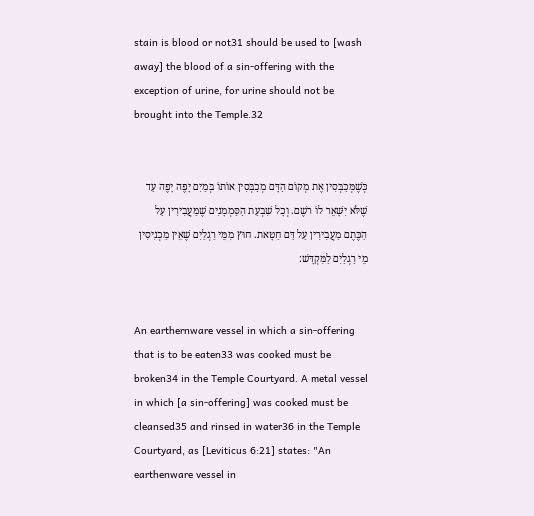stain is blood or not31 should be used to [wash away] the blood of a sin-offering with the exception of urine, for urine should not be brought into the Temple.32


כְּשֶׁמְּכַבְּסִין אֶת מְקוֹם הַדָּם מְכַבְּסִין אוֹתוֹ בְּמַיִם יָפֶה יָפֶה עַד שֶׁלֹּא יִשָּׁאֵר לוֹ רשֶׁם. וְכָל שִׁבְעַת הַסַּמְמָנִים שֶׁמַּעֲבִירִין עַל הַכֶּתֶם מַעֲבִירִין עַל דַּם חַטָּאת. חוּץ מִמֵּי רַגְלַיִם שֶׁאֵין מַכְנִיסִין מֵי רַגְלַיִם לַמִּקְדָּשׁ:


An earthernware vessel in which a sin-offering that is to be eaten33 was cooked must be broken34 in the Temple Courtyard. A metal vessel in which [a sin-offering] was cooked must be cleansed35 and rinsed in water36 in the Temple Courtyard, as [Leviticus 6:21] states: "An earthenware vessel in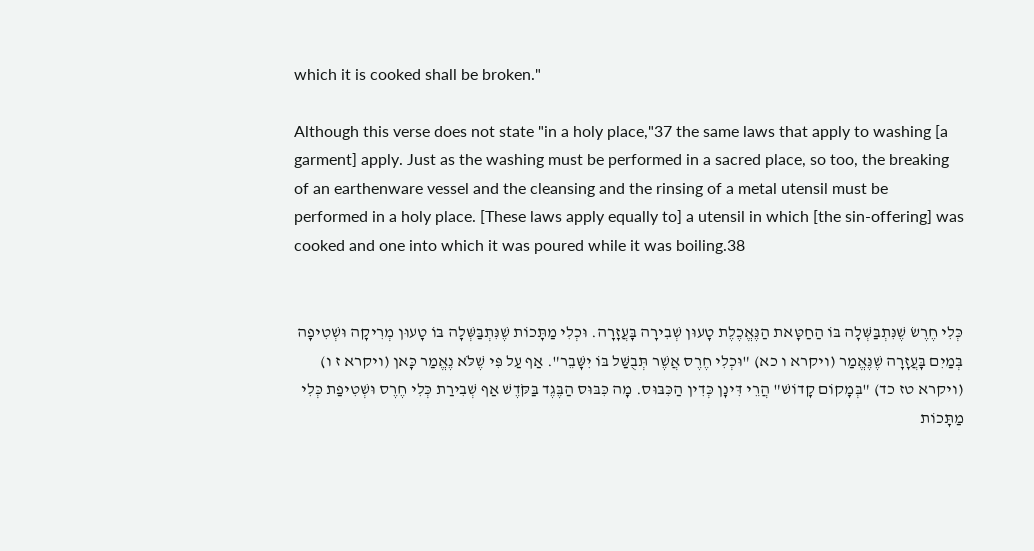which it is cooked shall be broken."

Although this verse does not state "in a holy place,"37 the same laws that apply to washing [a garment] apply. Just as the washing must be performed in a sacred place, so too, the breaking of an earthenware vessel and the cleansing and the rinsing of a metal utensil must be performed in a holy place. [These laws apply equally to] a utensil in which [the sin-offering] was cooked and one into which it was poured while it was boiling.38


כְּלִי חֶרֶשׂ שֶׁנִּתְבַּשְּׁלָה בּוֹ הַחַטָּאת הַנֶּאֱכֶלֶת טָעוּן שְׁבִירָה בָּעֲזָרָה. וּכְלִי מַתָּכוֹת שֶׁנִּתְבַּשְּׁלָה בּוֹ טָעוּן מְרִיקָה וּשְׁטִיפָה בְּמַיִם בָּעֲזָרָה שֶׁנֶּאֱמַר (ויקרא ו כא) "וּכְלִי חֶרֶס אֲשֶׁר תְּבֻשַּׁל בּוֹ יִשָּׁבֵר". אַף עַל פִּי שֶׁלֹּא נֶאֱמַר כָּאן (ויקרא ז ו) (ויקרא טז כד) "בְּמָקוֹם קָדוֹשׁ" הֲרֵי דִּינָן כְּדִין הַכִּבּוּס. מָה כִּבּוּס הַבֶּגֶד בַּקֹּדֶשׁ אַף שְׁבִירַת כְּלִי חֶרֶס וּשְׁטִיפַת כְּלִי מַתָּכוֹת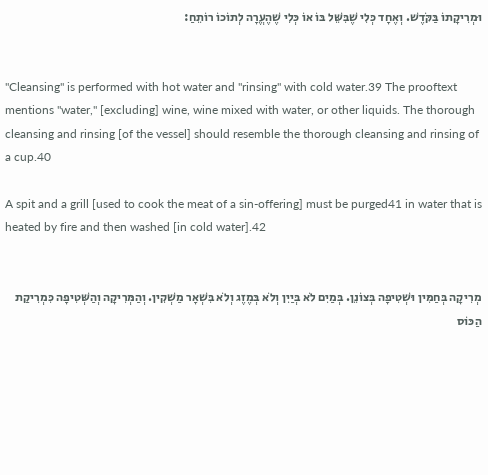וּמְרִיקָתוֹ בַּקֹּדֶשׁ. וְאֶחָד כְּלִי שֶׁבִּשֵּׁל בּוֹ אוֹ כְּלִי שֶׁהֶעֱרָה לְתוֹכוֹ רוֹתֵחַ:


"Cleansing" is performed with hot water and "rinsing" with cold water.39 The prooftext mentions "water," [excluding] wine, wine mixed with water, or other liquids. The thorough cleansing and rinsing [of the vessel] should resemble the thorough cleansing and rinsing of a cup.40

A spit and a grill [used to cook the meat of a sin-offering] must be purged41 in water that is heated by fire and then washed [in cold water].42


מְרִיקָה בְּחַמִּין וּשְׁטִיפָה בְּצוֹנֵן. בְּמַיִם לֹא בְּיַיִן וְלֹא בְּמֶזֶג וְלֹא בִּשְׁאָר מַשְׁקִין. וְהַמְּרִיקָה וְהַשְּׁטִיפָה כִּמְרִיקַת הַכּוֹס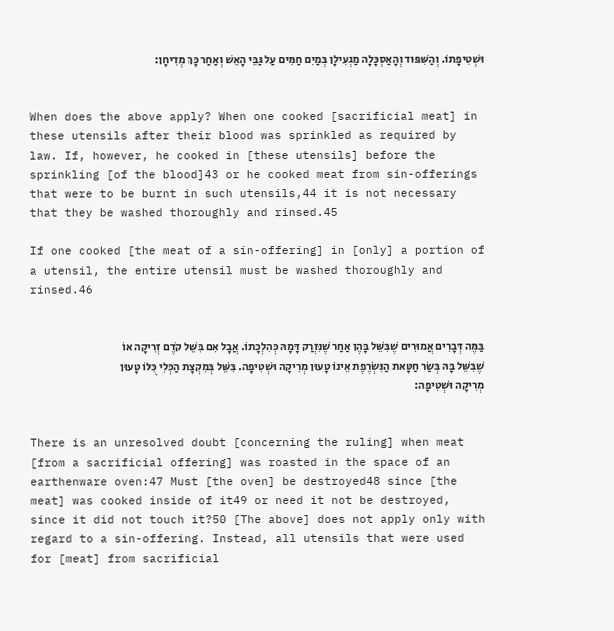וּשְׁטִיפָתוֹ. וְהַשִּׁפּוּד וְהָאַסְכָּלָה מַגְעִילָן בְּמַיִם חַמִּים עַל גַּבֵּי הָאֵשׁ וְאַחַר כָּךְ מְדִיחָן:


When does the above apply? When one cooked [sacrificial meat] in these utensils after their blood was sprinkled as required by law. If, however, he cooked in [these utensils] before the sprinkling [of the blood]43 or he cooked meat from sin-offerings that were to be burnt in such utensils,44 it is not necessary that they be washed thoroughly and rinsed.45

If one cooked [the meat of a sin-offering] in [only] a portion of a utensil, the entire utensil must be washed thoroughly and rinsed.46


בַּמֶּה דְּבָרִים אֲמוּרִים שֶׁבִּשֵּׁל בָּהֶן אַחַר שֶׁנִּזְרַק דָּמָהּ כְּהִלְכָתוֹ. אֲבָל אִם בִּשֵּׁל קֹדֶם זְרִיקָה אוֹ שֶׁבִּשֵּׁל בָּהּ בְּשַׂר חַטָּאת הַנִּשְׂרֶפֶת אֵינוֹ טָעוּן מְרִיקָה וּשְׁטִיפָה. בִּשֵּׁל בְּמִקְצָת הַכְּלִי כֻּלּוֹ טָעוּן מְרִיקָה וּשְׁטִיפָה:


There is an unresolved doubt [concerning the ruling] when meat [from a sacrificial offering] was roasted in the space of an earthenware oven:47 Must [the oven] be destroyed48 since [the meat] was cooked inside of it49 or need it not be destroyed, since it did not touch it?50 [The above] does not apply only with regard to a sin-offering. Instead, all utensils that were used for [meat] from sacrificial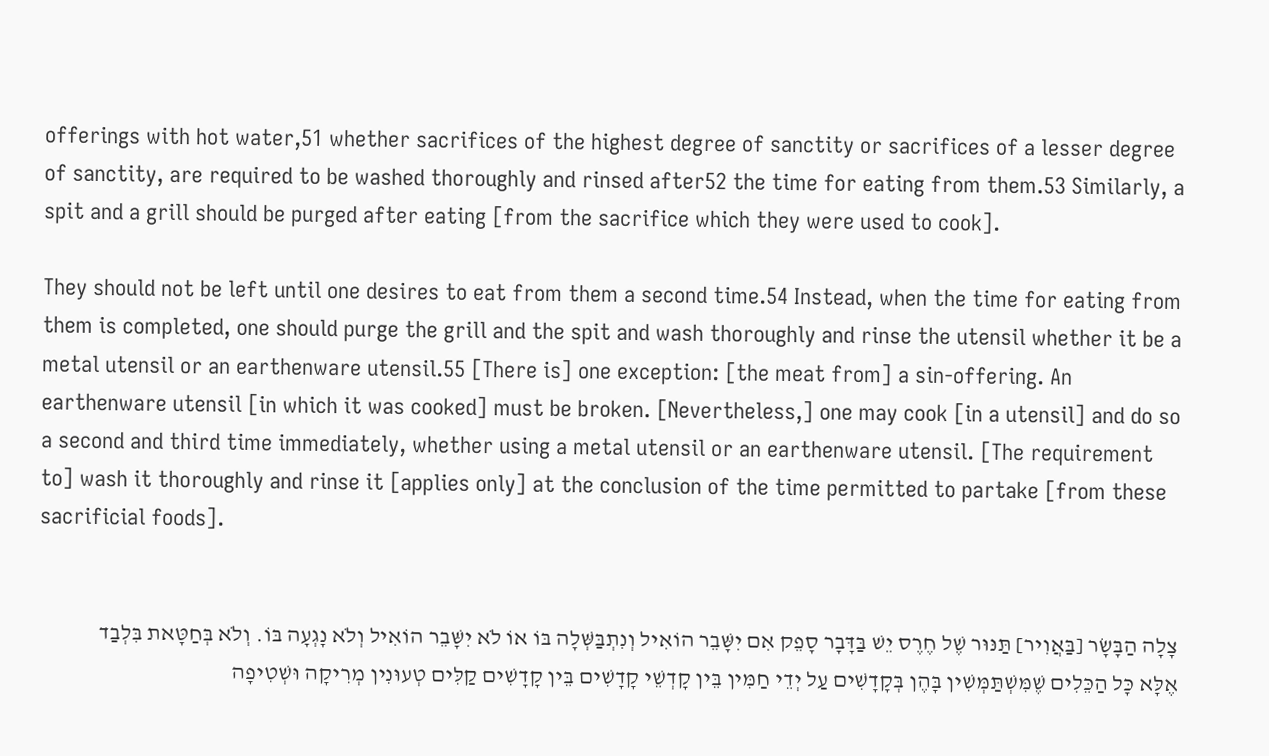offerings with hot water,51 whether sacrifices of the highest degree of sanctity or sacrifices of a lesser degree of sanctity, are required to be washed thoroughly and rinsed after52 the time for eating from them.53 Similarly, a spit and a grill should be purged after eating [from the sacrifice which they were used to cook].

They should not be left until one desires to eat from them a second time.54 Instead, when the time for eating from them is completed, one should purge the grill and the spit and wash thoroughly and rinse the utensil whether it be a metal utensil or an earthenware utensil.55 [There is] one exception: [the meat from] a sin-offering. An earthenware utensil [in which it was cooked] must be broken. [Nevertheless,] one may cook [in a utensil] and do so a second and third time immediately, whether using a metal utensil or an earthenware utensil. [The requirement to] wash it thoroughly and rinse it [applies only] at the conclusion of the time permitted to partake [from these sacrificial foods].


צָלָה הַבָּשָׂר [בַּאֲוִיר] תַּנּוּר שֶׁל חֶרֶס יֵשׁ בַּדָּבָר סָפֵק אִם יִשָּׁבֵר הוֹאִיל וְנִתְבַּשְּׁלָה בּוֹ אוֹ לֹא יִשָּׁבֵר הוֹאִיל וְלֹא נָגְעָה בּוֹ. וְלֹא בְּחַטָּאת בִּלְבַד אֶלָּא כָּל הַכֵּלִים שֶׁמִּשְׁתַּמְּשִׁין בָּהֶן בְּקָדָשִׁים עַל יְדֵי חַמִּין בֵּין קָדְשֵׁי קָדָשִׁים בֵּין קָדָשִׁים קַלִּים טְעוּנִין מְרִיקָה וּשְׁטִיפָה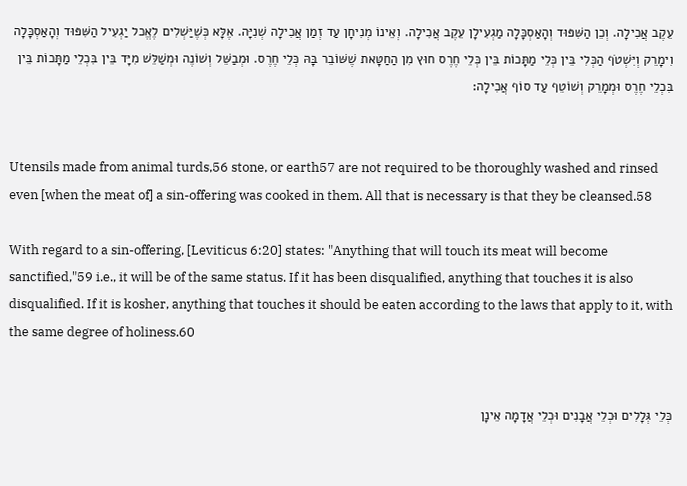עֵקֶב אֲכִילָה. וְכֵן הַשִּׁפּוּד וְהָאַסְכָּלָה מַגְעִילָן עֵקֶב אֲכִילָה. וְאֵינוֹ מְנִיחָן עַד זְמַן אֲכִילָה שְׁנִיָּה. אֶלָּא כְּשֶׁיַּשְׁלִים לֶאֱכל יַגְעִיל הַשִּׁפּוּד וְהָאַסְכָּלָה וִימָרֵק וְיִּשְׁטֹף הַכְּלִי בֵּין כְּלֵי מַתָּכוֹת בֵּין כְּלֵי חֶרֶס חוּץ מִן הַחַטָּאת שֶׁשּׁוֹבֵר בָּהּ כְּלֵי חֶרֶס. וּמְבַשֵּׁל וְשׁוֹנֶה וּמְשַׁלֵּשׁ מִיָּד בֵּין בִּכְלֵי מַתָּכוֹת בֵּין בִּכְלֵי חֶרֶס וּמְמָרֵק וְשׁוֹטֵף עַד סוֹף אֲכִילָה:


Utensils made from animal turds,56 stone, or earth57 are not required to be thoroughly washed and rinsed even [when the meat of] a sin-offering was cooked in them. All that is necessary is that they be cleansed.58

With regard to a sin-offering, [Leviticus 6:20] states: "Anything that will touch its meat will become sanctified,"59 i.e., it will be of the same status. If it has been disqualified, anything that touches it is also disqualified. If it is kosher, anything that touches it should be eaten according to the laws that apply to it, with the same degree of holiness.60


כְּלֵי גְּלָלִים וּכְלֵי אֲבָנִים וּכְלֵי אֲדָמָה אֵינָן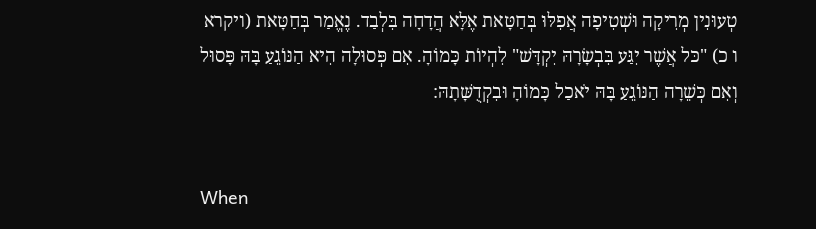טְעוּנִין מְרִיקָה וּשְׁטִיפָה אֲפִלּוּ בְּחַטָּאת אֶלָּא הֲדָחָה בִּלְבַד. נֶאֱמַר בְּחַטָּאת (ויקרא ו כ) "כּל אֲשֶׁר יִגַּע בִּבְשָׂרָהּ יִקְדָּשׁ" לִהְיוֹת כָּמוֹהָ. אִם פְּסוּלָה הִיא הַנּוֹגֵעַ בָּהּ פָּסוּל וְאִם כְּשֵׁרָה הַנּוֹגֵעַ בָּהּ יֹאכַל כָּמוֹהָ וּבִקְדֻשָּׁתָהּ:


When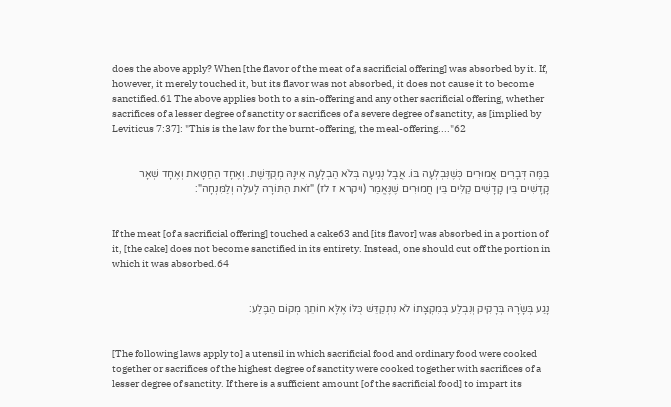does the above apply? When [the flavor of the meat of a sacrificial offering] was absorbed by it. If, however, it merely touched it, but its flavor was not absorbed, it does not cause it to become sanctified.61 The above applies both to a sin-offering and any other sacrificial offering, whether sacrifices of a lesser degree of sanctity or sacrifices of a severe degree of sanctity, as [implied by Leviticus 7:37]: "This is the law for the burnt-offering, the meal-offering...."62


בַּמֶּה דְּבָרִים אֲמוּרִים כְּשֶׁנִּבְלְעָה בּוֹ. אֲבָל נְגִיעָה בְּלֹא הַבְלָעָה אֵינָהּ מְקֻדֶּשֶׁת. וְאֶחָד הַחַטָּאת וְאֶחָד שְׁאָר קָדָשִׁים בֵּין קָדָשִׁים קַלִּים בֵּין חֲמוּרִים שֶׁנֶּאֱמַר (ויקרא ז לז) "זֹאת הַתּוֹרָה לָעלָה וְלַמִּנְחָה":


If the meat [of a sacrificial offering] touched a cake63 and [its flavor] was absorbed in a portion of it, [the cake] does not become sanctified in its entirety. Instead, one should cut off the portion in which it was absorbed.64


נָגַע בְּשָׂרָהּ בְּרָקִיק וְנִבְלַע בְּמִקְצָתוֹ לֹא נִתְקַדֵּשׁ כֻּלּוֹ אֶלָּא חוֹתֵךְ מְקוֹם הַבֶּלַע:


[The following laws apply to] a utensil in which sacrificial food and ordinary food were cooked together or sacrifices of the highest degree of sanctity were cooked together with sacrifices of a lesser degree of sanctity. If there is a sufficient amount [of the sacrificial food] to impart its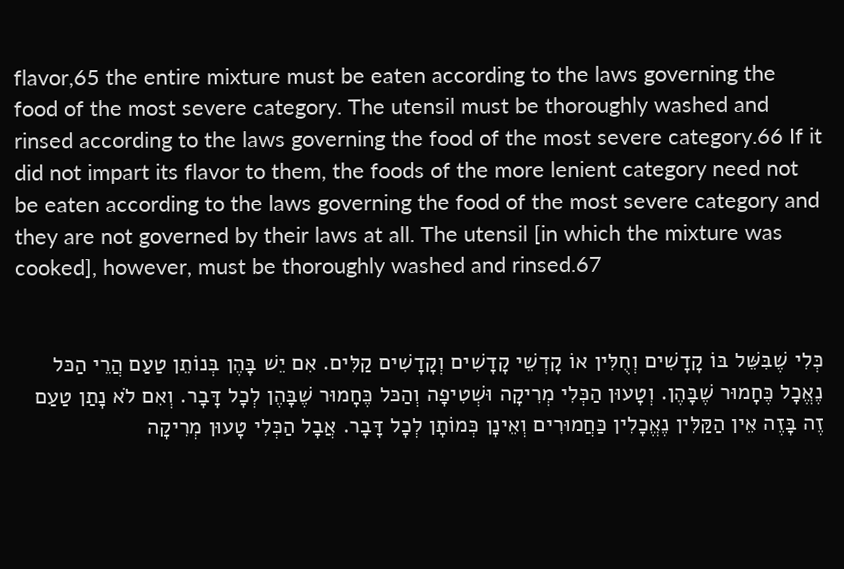flavor,65 the entire mixture must be eaten according to the laws governing the food of the most severe category. The utensil must be thoroughly washed and rinsed according to the laws governing the food of the most severe category.66 If it did not impart its flavor to them, the foods of the more lenient category need not be eaten according to the laws governing the food of the most severe category and they are not governed by their laws at all. The utensil [in which the mixture was cooked], however, must be thoroughly washed and rinsed.67


כְּלִי שֶׁבִּשֵּׁל בּוֹ קָדָשִׁים וְחֻלִּין אוֹ קָדְשֵׁי קָדָשִׁים וְקָדָשִׁים קַלִּים. אִם יֵשׁ בָּהֶן בְּנוֹתֵן טַעַם הֲרֵי הַכּל נֶאֱכָל כֶּחָמוּר שֶׁבָּהֶן. וְטָעוּן הַכְּלִי מְרִיקָה וּשְׁטִיפָה וְהַכּל כֶּחָמוּר שֶׁבָּהֶן לְכָל דָּבָר. וְאִם לֹא נָתַן טַעַם זֶה בָּזֶה אֵין הַקַּלִּין נֶאֱכָלִין כַּחֲמוּרִים וְאֵינָן כְּמוֹתָן לְכָל דָּבָר. אֲבָל הַכְּלִי טָעוּן מְרִיקָה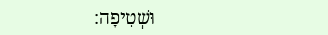וּשְׁטִיפָה: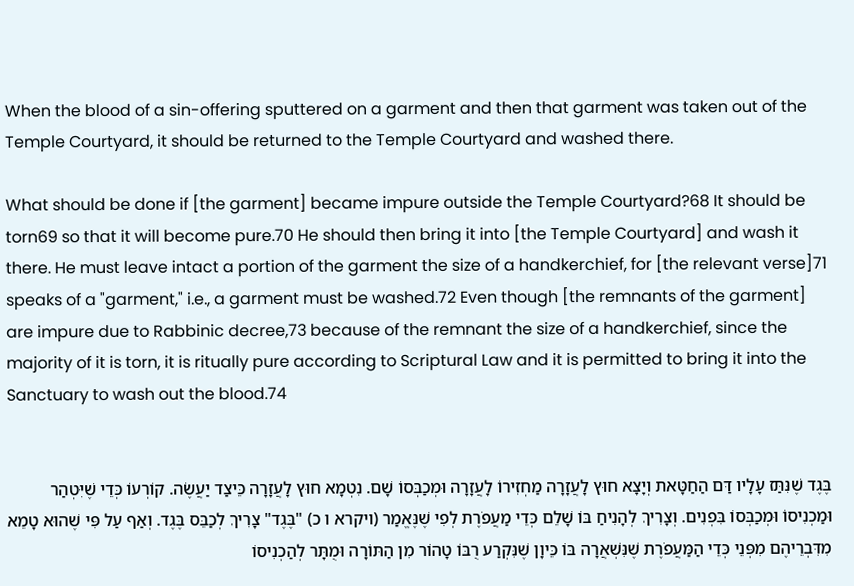When the blood of a sin-offering sputtered on a garment and then that garment was taken out of the Temple Courtyard, it should be returned to the Temple Courtyard and washed there.

What should be done if [the garment] became impure outside the Temple Courtyard?68 It should be torn69 so that it will become pure.70 He should then bring it into [the Temple Courtyard] and wash it there. He must leave intact a portion of the garment the size of a handkerchief, for [the relevant verse]71 speaks of a "garment," i.e., a garment must be washed.72 Even though [the remnants of the garment] are impure due to Rabbinic decree,73 because of the remnant the size of a handkerchief, since the majority of it is torn, it is ritually pure according to Scriptural Law and it is permitted to bring it into the Sanctuary to wash out the blood.74


בֶּגֶד שֶׁנִּתַּז עָלָיו דַּם הַחַטָּאת וְיָצָא חוּץ לָעֲזָרָה מַחְזִירוֹ לָעֲזָרָה וּמְכַבְּסוֹ שָׁם. נִטְמָא חוּץ לָעֲזָרָה כֵּיצַד יַעֲשֶׂה. קוֹרְעוֹ כְּדֵי שֶׁיִּטְהַר וּמַכְנִיסוֹ וּמְכַבְּסוֹ בִּפְנִים. וְצָרִיךְ לְהָנִיחַ בּוֹ שָׁלֵם כְּדֵי מַעֲפֹרֶת לְפִי שֶׁנֶּאֱמַר (ויקרא ו כ) "בֶּגֶד" צָרִיךְ לְכַבֵּס בֶּגֶד. וְאַף עַל פִּי שֶׁהוּא טָמֵא מִדִּבְרֵיהֶם מִפְּנֵי כְּדֵי הַמַּעֲפֹרֶת שֶׁנִּשְׁאֲרָה בּוֹ כֵּיוָן שֶׁנִּקְרַע רֻבּוֹ טָהוֹר מִן הַתּוֹרָה וּמֻתָּר לְהַכְנִיסוֹ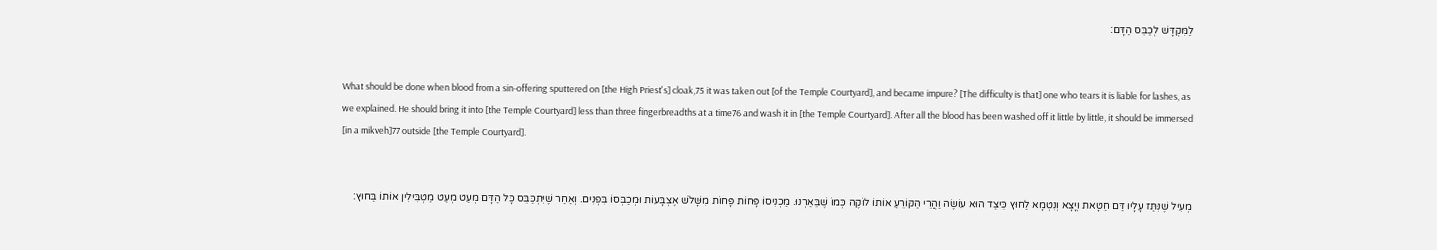לַמִּקְדָּשׁ לְכַבֵּס הַדָּם:


What should be done when blood from a sin-offering sputtered on [the High Priest's] cloak,75 it was taken out [of the Temple Courtyard], and became impure? [The difficulty is that] one who tears it is liable for lashes, as we explained. He should bring it into [the Temple Courtyard] less than three fingerbreadths at a time76 and wash it in [the Temple Courtyard]. After all the blood has been washed off it little by little, it should be immersed [in a mikveh]77 outside [the Temple Courtyard].


מְעִיל שֶׁנִּתַּז עָלָיו דַּם חַטָּאת וְיָצָא וְנִטְמָא לַחוּץ כֵּיצַד הוּא עוֹשֶׂה וַהֲרֵי הַקּוֹרֵעַ אוֹתוֹ לוֹקֶה כְּמוֹ שֶׁבֵּאַרְנוּ. מַכְנִיסוֹ פָּחוֹת פָּחוֹת מִשָּׁלֹשׁ אֶצְבָּעוֹת וּמְכַבְּסוֹ בִּפְנִים. וְאַחַר שֶׁיִּתְכַּבֵּס כָּל הַדָּם מְעַט מְעַט מַטְבִּילִין אוֹתוֹ בַּחוּץ: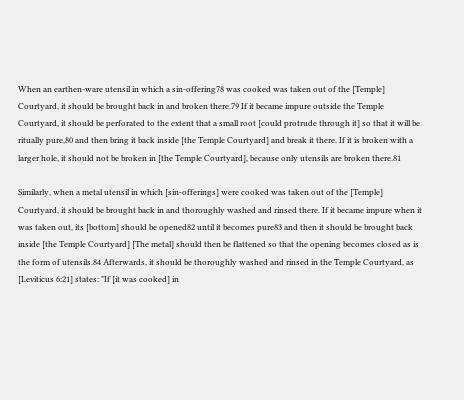When an earthen-ware utensil in which a sin-offering78 was cooked was taken out of the [Temple] Courtyard, it should be brought back in and broken there.79 If it became impure outside the Temple Courtyard, it should be perforated to the extent that a small root [could protrude through it] so that it will be ritually pure,80 and then bring it back inside [the Temple Courtyard] and break it there. If it is broken with a larger hole, it should not be broken in [the Temple Courtyard], because only utensils are broken there.81

Similarly, when a metal utensil in which [sin-offerings] were cooked was taken out of the [Temple] Courtyard, it should be brought back in and thoroughly washed and rinsed there. If it became impure when it was taken out, its [bottom] should be opened82 until it becomes pure83 and then it should be brought back inside [the Temple Courtyard] [The metal] should then be flattened so that the opening becomes closed as is the form of utensils.84 Afterwards, it should be thoroughly washed and rinsed in the Temple Courtyard, as [Leviticus 6:21] states: "If [it was cooked] in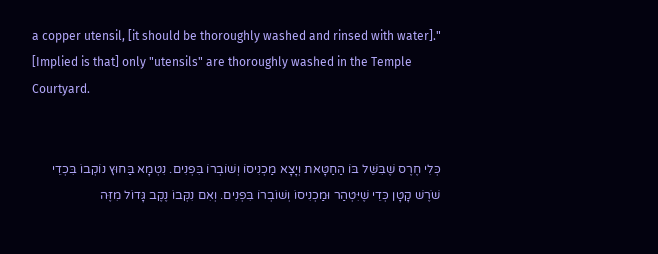a copper utensil, [it should be thoroughly washed and rinsed with water]." [Implied is that] only "utensils" are thoroughly washed in the Temple Courtyard.


כְּלִי חֶרֶס שֶׁבִּשֵּׁל בּוֹ הַחַטָּאת וְיָצָא מַכְנִיסוֹ וְשׁוֹבְרוֹ בִּפְנִים. נִטְמָא בַּחוּץ נוֹקְבוֹ בִּכְדֵי שֹׁרֶשׁ קָטָן כְּדֵי שֶׁיִּטְהַר וּמַכְנִיסוֹ וְשׁוֹבְרוֹ בִּפְנִים. וְאִם נִקְּבוֹ נֶקֶב גָּדוֹל מִזֶּה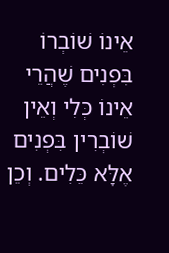אֵינוֹ שׁוֹבְרוֹ בִּפְנִים שֶׁהֲרֵי אֵינוֹ כְּלִי וְאֵין שׁוֹבְרִין בִּפְנִים אֶלָּא כֵּלִים. וְכֵן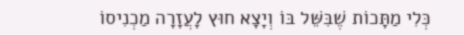כְּלִי מַתָּכוֹת שֶׁבִּשֵּׁל בּוֹ וְיָצָא חוּץ לָעֲזָרָה מַכְנִיסוֹ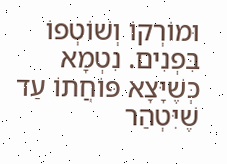וּמוֹרְקוֹ וְשׁוֹטְפוֹ בִּפְנִים. נִטְמָא כְּשֶׁיָּצָא פּוֹחֲתוֹ עַד שֶׁיִּטְהַר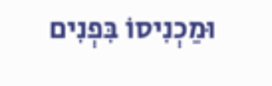וּמַכְנִיסוֹ בִּפְנִים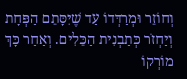וְחוֹזֵר וּמְרַדְּדוֹ עַד שֶׁיִּסָּתֵם הַפְּחָת וְיַחְזֹר כְּתַבְנִית הַכֵּלִים. וְאַחַר כָּךְ מוֹרְקוֹ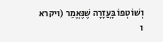וְשׁוֹטְפוֹ בָּעֲזָרָה שֶׁנֶּאֱמַר (ויקרא ו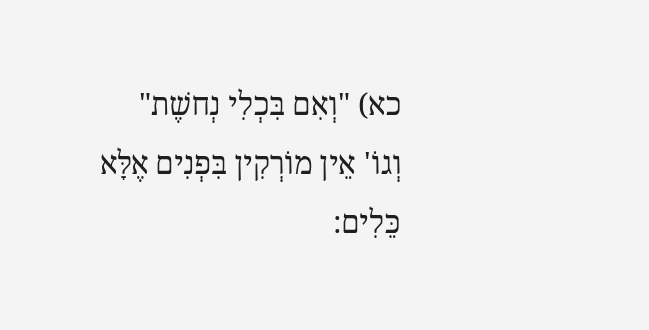כא) "וְאִם בִּכְלִי נְחשֶׁת" וְגוֹ' אֵין מוֹרְקִין בִּפְנִים אֶלָּא כֵּלִים: